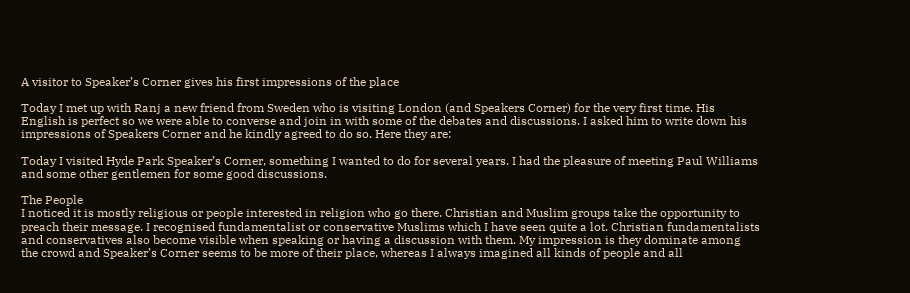A visitor to Speaker’s Corner gives his first impressions of the place

Today I met up with Ranj a new friend from Sweden who is visiting London (and Speakers Corner) for the very first time. His English is perfect so we were able to converse and join in with some of the debates and discussions. I asked him to write down his impressions of Speakers Corner and he kindly agreed to do so. Here they are:

Today I visited Hyde Park Speaker’s Corner, something I wanted to do for several years. I had the pleasure of meeting Paul Williams and some other gentlemen for some good discussions.

The People
I noticed it is mostly religious or people interested in religion who go there. Christian and Muslim groups take the opportunity to preach their message. I recognised fundamentalist or conservative Muslims which I have seen quite a lot. Christian fundamentalists and conservatives also become visible when speaking or having a discussion with them. My impression is they dominate among the crowd and Speaker’s Corner seems to be more of their place, whereas I always imagined all kinds of people and all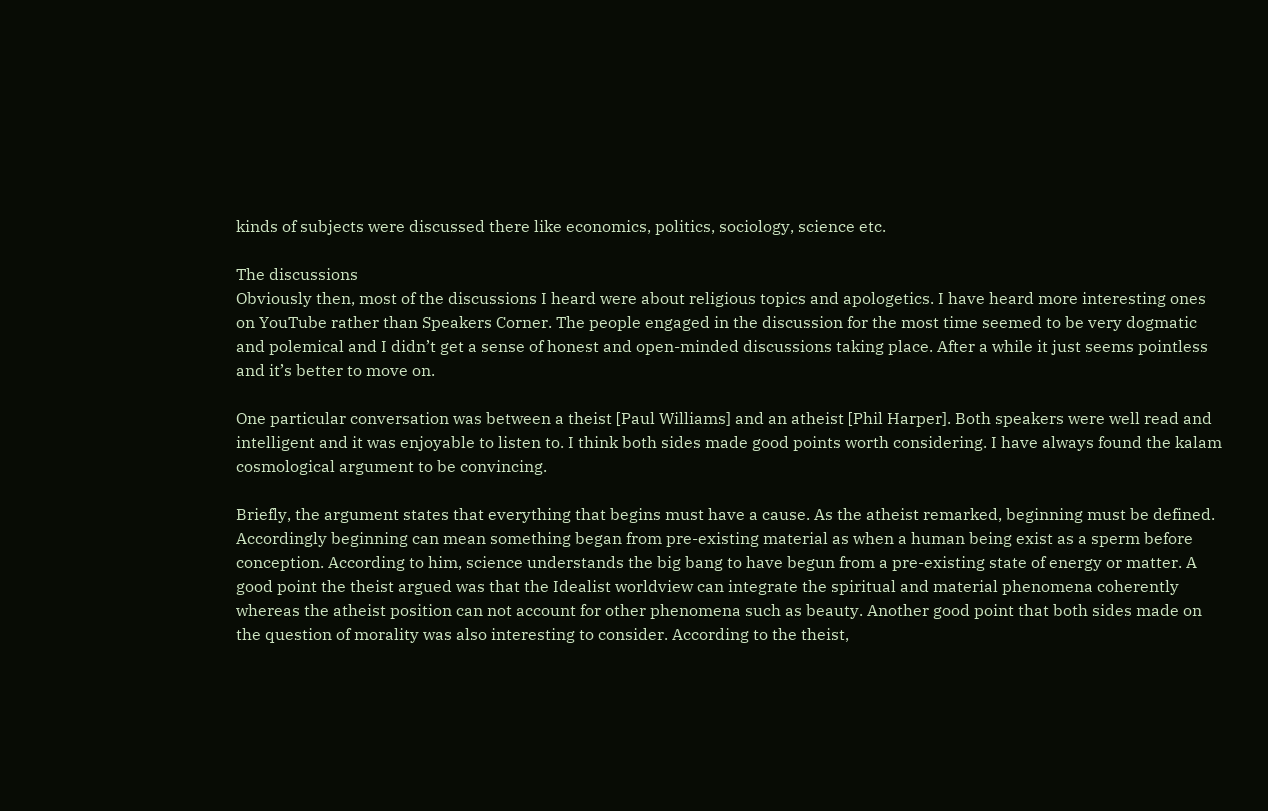kinds of subjects were discussed there like economics, politics, sociology, science etc.

The discussions
Obviously then, most of the discussions I heard were about religious topics and apologetics. I have heard more interesting ones on YouTube rather than Speakers Corner. The people engaged in the discussion for the most time seemed to be very dogmatic and polemical and I didn’t get a sense of honest and open-minded discussions taking place. After a while it just seems pointless and it’s better to move on.

One particular conversation was between a theist [Paul Williams] and an atheist [Phil Harper]. Both speakers were well read and intelligent and it was enjoyable to listen to. I think both sides made good points worth considering. I have always found the kalam cosmological argument to be convincing.

Briefly, the argument states that everything that begins must have a cause. As the atheist remarked, beginning must be defined. Accordingly beginning can mean something began from pre-existing material as when a human being exist as a sperm before conception. According to him, science understands the big bang to have begun from a pre-existing state of energy or matter. A good point the theist argued was that the Idealist worldview can integrate the spiritual and material phenomena coherently whereas the atheist position can not account for other phenomena such as beauty. Another good point that both sides made on the question of morality was also interesting to consider. According to the theist,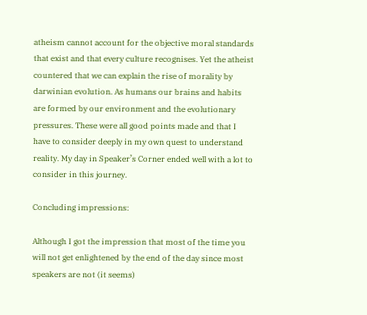atheism cannot account for the objective moral standards that exist and that every culture recognises. Yet the atheist countered that we can explain the rise of morality by darwinian evolution. As humans our brains and habits are formed by our environment and the evolutionary pressures. These were all good points made and that I have to consider deeply in my own quest to understand reality. My day in Speaker’s Corner ended well with a lot to consider in this journey.

Concluding impressions:

Although I got the impression that most of the time you will not get enlightened by the end of the day since most speakers are not (it seems)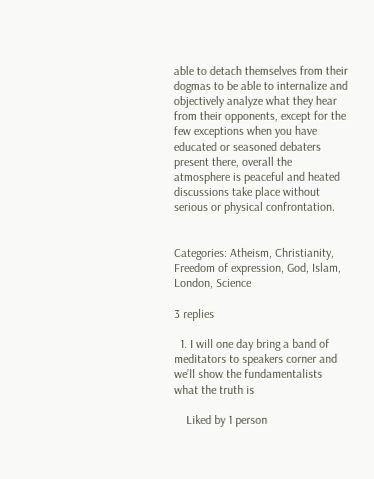able to detach themselves from their dogmas to be able to internalize and objectively analyze what they hear from their opponents, except for the few exceptions when you have educated or seasoned debaters present there, overall the atmosphere is peaceful and heated discussions take place without serious or physical confrontation.


Categories: Atheism, Christianity, Freedom of expression, God, Islam, London, Science

3 replies

  1. I will one day bring a band of meditators to speakers corner and we’ll show the fundamentalists what the truth is

    Liked by 1 person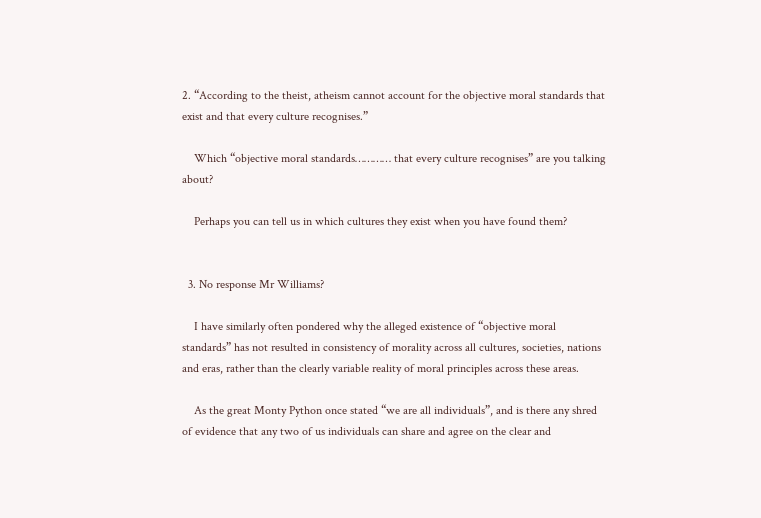2. “According to the theist, atheism cannot account for the objective moral standards that exist and that every culture recognises.”

    Which “objective moral standards………… that every culture recognises” are you talking about?

    Perhaps you can tell us in which cultures they exist when you have found them?


  3. No response Mr Williams?

    I have similarly often pondered why the alleged existence of “objective moral standards” has not resulted in consistency of morality across all cultures, societies, nations and eras, rather than the clearly variable reality of moral principles across these areas.

    As the great Monty Python once stated “we are all individuals”, and is there any shred of evidence that any two of us individuals can share and agree on the clear and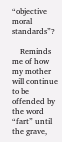“objective moral standards”?

    Reminds me of how my mother will continue to be offended by the word “fart” until the grave,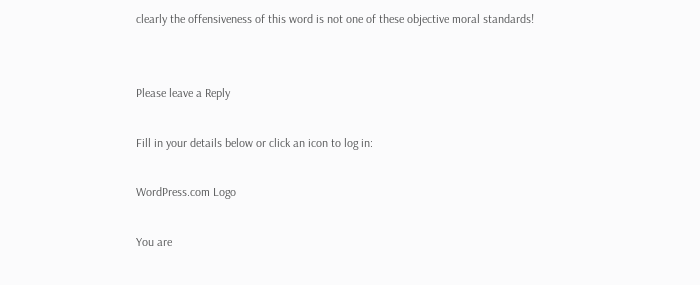clearly the offensiveness of this word is not one of these objective moral standards!


Please leave a Reply

Fill in your details below or click an icon to log in:

WordPress.com Logo

You are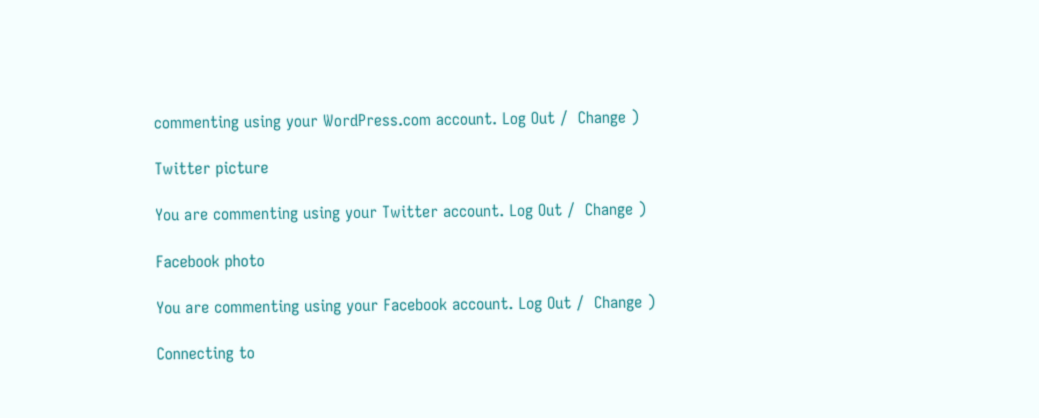commenting using your WordPress.com account. Log Out /  Change )

Twitter picture

You are commenting using your Twitter account. Log Out /  Change )

Facebook photo

You are commenting using your Facebook account. Log Out /  Change )

Connecting to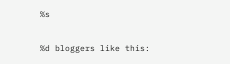%s

%d bloggers like this: